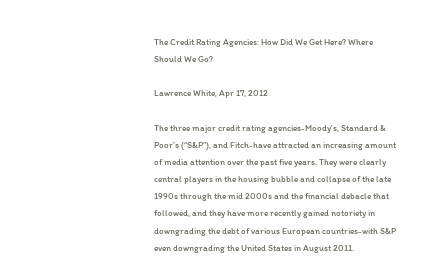The Credit Rating Agencies: How Did We Get Here? Where Should We Go?

Lawrence White, Apr 17, 2012

The three major credit rating agencies-Moody’s, Standard & Poor’s (“S&P”), and Fitch-have attracted an increasing amount of media attention over the past five years. They were clearly central players in the housing bubble and collapse of the late 1990s through the mid 2000s and the financial debacle that followed, and they have more recently gained notoriety in downgrading the debt of various European countries-with S&P even downgrading the United States in August 2011.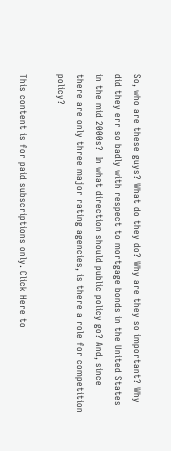So, who are these guys? What do they do? Why are they so important? Why did they err so badly with respect to mortgage bonds in the United States in the mid 2000s?  In what direction should public policy go? And, since there are only three major rating agencies, is there a role for competition policy?

This content is for paid subscriptions only. Click Here to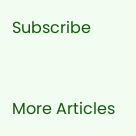Subscribe


More Articles